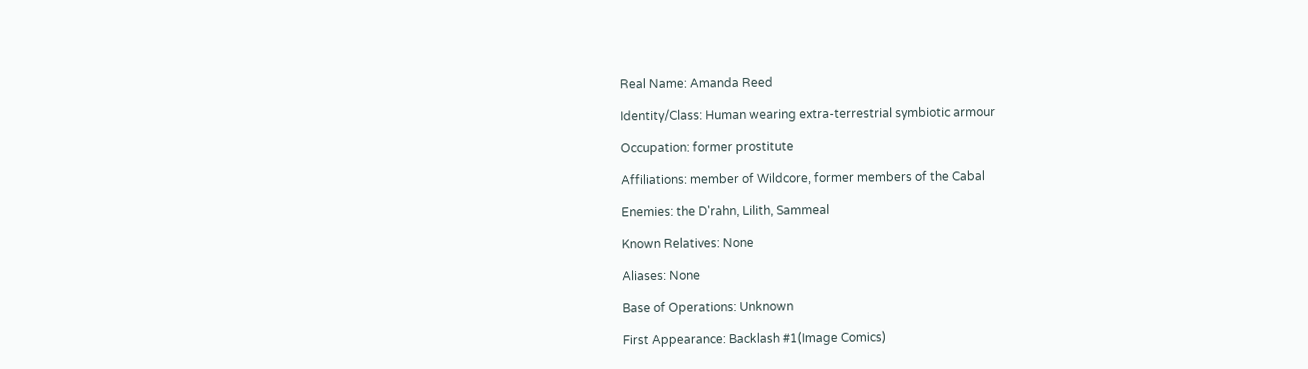Real Name: Amanda Reed

Identity/Class: Human wearing extra-terrestrial symbiotic armour

Occupation: former prostitute

Affiliations: member of Wildcore, former members of the Cabal

Enemies: the D'rahn, Lilith, Sammeal

Known Relatives: None

Aliases: None

Base of Operations: Unknown

First Appearance: Backlash #1(Image Comics)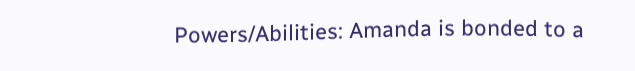Powers/Abilities: Amanda is bonded to a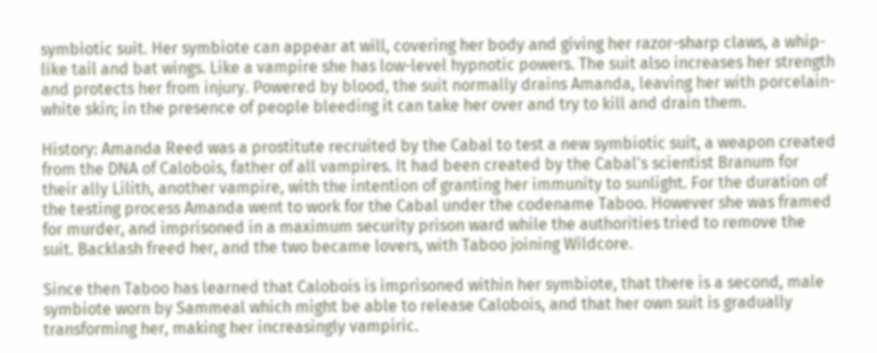symbiotic suit. Her symbiote can appear at will, covering her body and giving her razor-sharp claws, a whip-like tail and bat wings. Like a vampire she has low-level hypnotic powers. The suit also increases her strength and protects her from injury. Powered by blood, the suit normally drains Amanda, leaving her with porcelain-white skin; in the presence of people bleeding it can take her over and try to kill and drain them.

History: Amanda Reed was a prostitute recruited by the Cabal to test a new symbiotic suit, a weapon created from the DNA of Calobois, father of all vampires. It had been created by the Cabal's scientist Branum for their ally Lilith, another vampire, with the intention of granting her immunity to sunlight. For the duration of the testing process Amanda went to work for the Cabal under the codename Taboo. However she was framed for murder, and imprisoned in a maximum security prison ward while the authorities tried to remove the suit. Backlash freed her, and the two became lovers, with Taboo joining Wildcore.

Since then Taboo has learned that Calobois is imprisoned within her symbiote, that there is a second, male symbiote worn by Sammeal which might be able to release Calobois, and that her own suit is gradually transforming her, making her increasingly vampiric.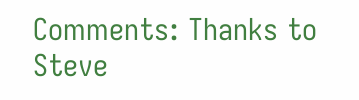Comments: Thanks to Steve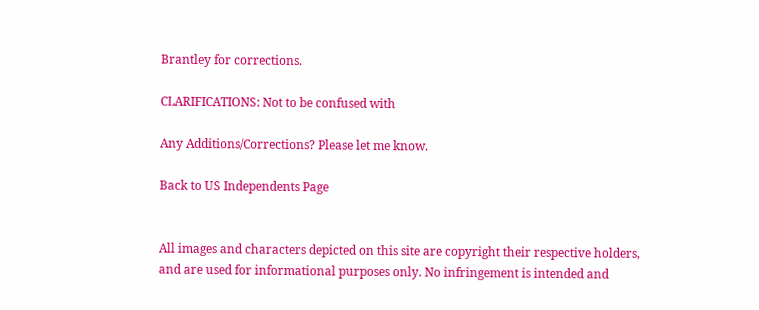Brantley for corrections.

CLARIFICATIONS: Not to be confused with

Any Additions/Corrections? Please let me know.

Back to US Independents Page


All images and characters depicted on this site are copyright their respective holders, and are used for informational purposes only. No infringement is intended and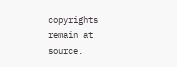copyrights remain at source.